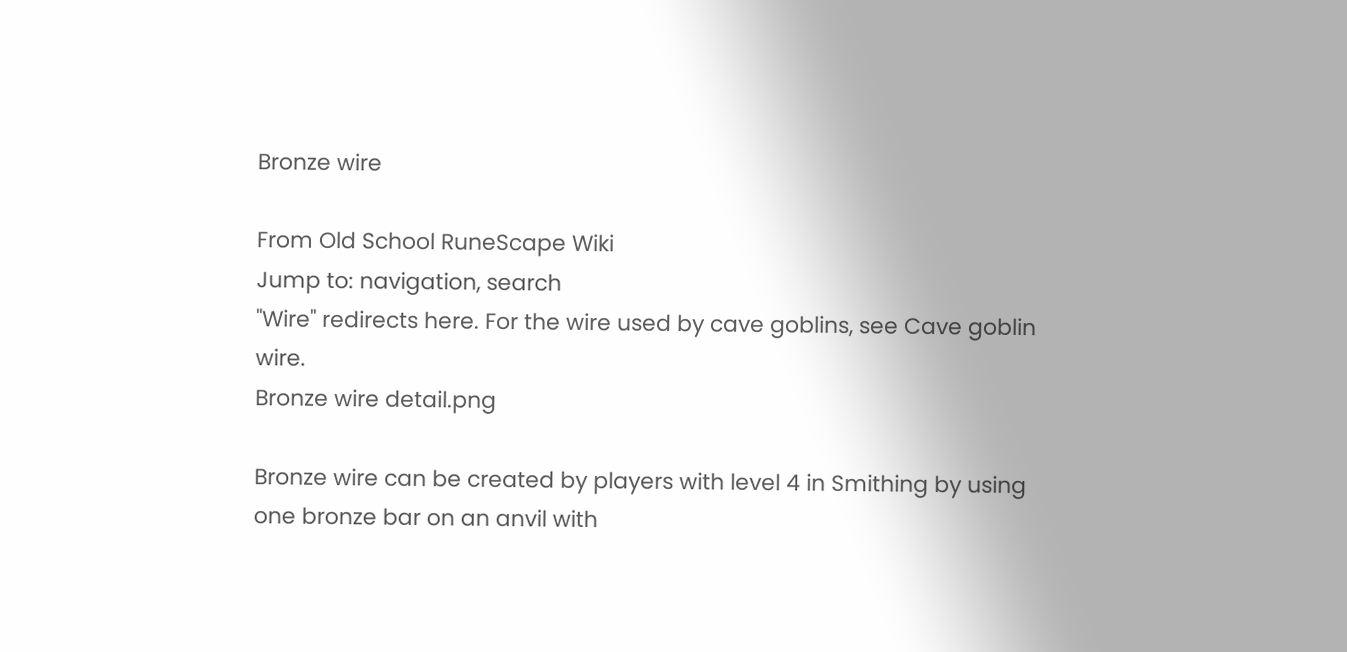Bronze wire

From Old School RuneScape Wiki
Jump to: navigation, search
"Wire" redirects here. For the wire used by cave goblins, see Cave goblin wire.
Bronze wire detail.png

Bronze wire can be created by players with level 4 in Smithing by using one bronze bar on an anvil with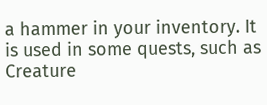a hammer in your inventory. It is used in some quests, such as Creature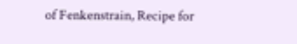of Fenkenstrain, Recipe for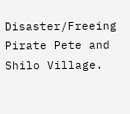Disaster/Freeing Pirate Pete and Shilo Village.